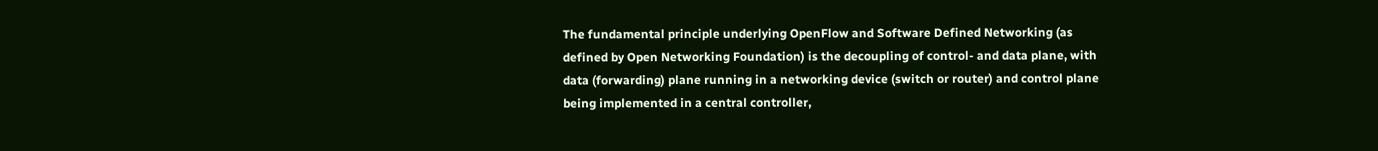The fundamental principle underlying OpenFlow and Software Defined Networking (as defined by Open Networking Foundation) is the decoupling of control- and data plane, with data (forwarding) plane running in a networking device (switch or router) and control plane being implemented in a central controller,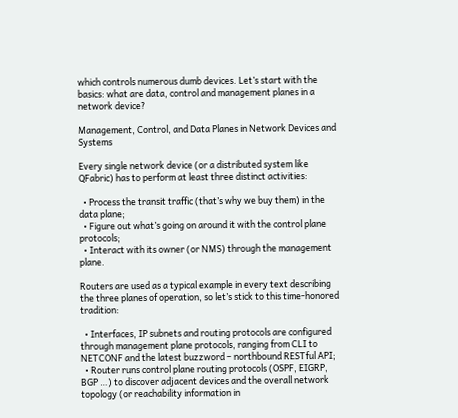which controls numerous dumb devices. Let’s start with the basics: what are data, control and management planes in a network device?

Management, Control, and Data Planes in Network Devices and Systems

Every single network device (or a distributed system like QFabric) has to perform at least three distinct activities:

  • Process the transit traffic (that’s why we buy them) in the data plane;
  • Figure out what’s going on around it with the control plane protocols;
  • Interact with its owner (or NMS) through the management plane.

Routers are used as a typical example in every text describing the three planes of operation, so let’s stick to this time-honored tradition:

  • Interfaces, IP subnets and routing protocols are configured through management plane protocols, ranging from CLI to NETCONF and the latest buzzword – northbound RESTful API;
  • Router runs control plane routing protocols (OSPF, EIGRP, BGP …) to discover adjacent devices and the overall network topology (or reachability information in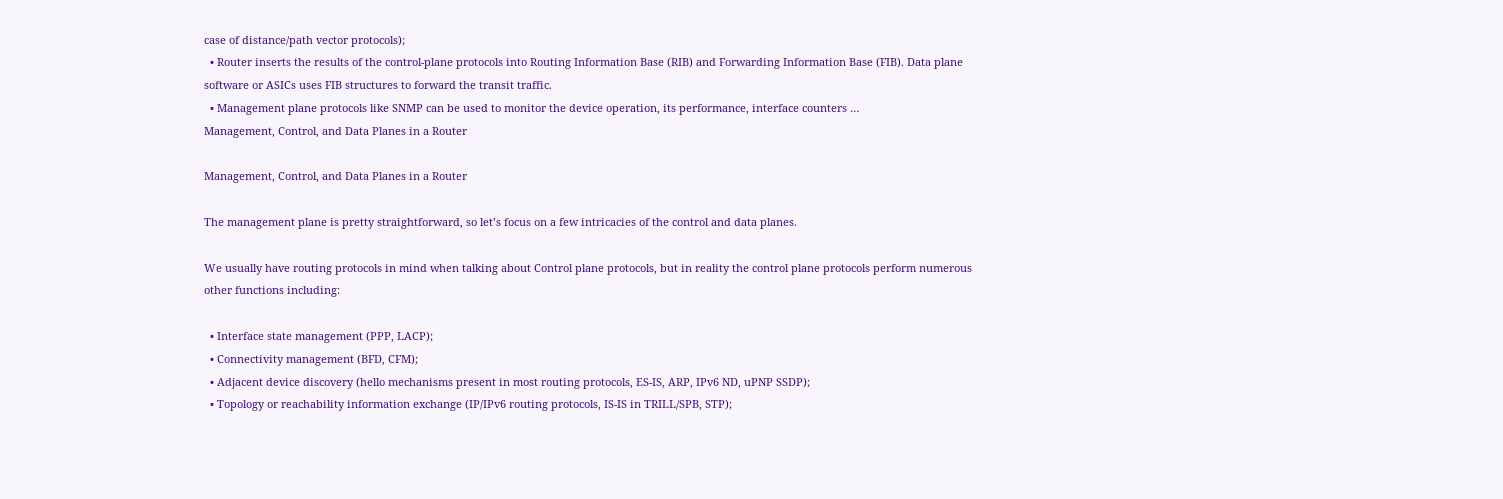case of distance/path vector protocols);
  • Router inserts the results of the control-plane protocols into Routing Information Base (RIB) and Forwarding Information Base (FIB). Data plane software or ASICs uses FIB structures to forward the transit traffic.
  • Management plane protocols like SNMP can be used to monitor the device operation, its performance, interface counters …
Management, Control, and Data Planes in a Router

Management, Control, and Data Planes in a Router

The management plane is pretty straightforward, so let’s focus on a few intricacies of the control and data planes.

We usually have routing protocols in mind when talking about Control plane protocols, but in reality the control plane protocols perform numerous other functions including:

  • Interface state management (PPP, LACP);
  • Connectivity management (BFD, CFM);
  • Adjacent device discovery (hello mechanisms present in most routing protocols, ES-IS, ARP, IPv6 ND, uPNP SSDP);
  • Topology or reachability information exchange (IP/IPv6 routing protocols, IS-IS in TRILL/SPB, STP);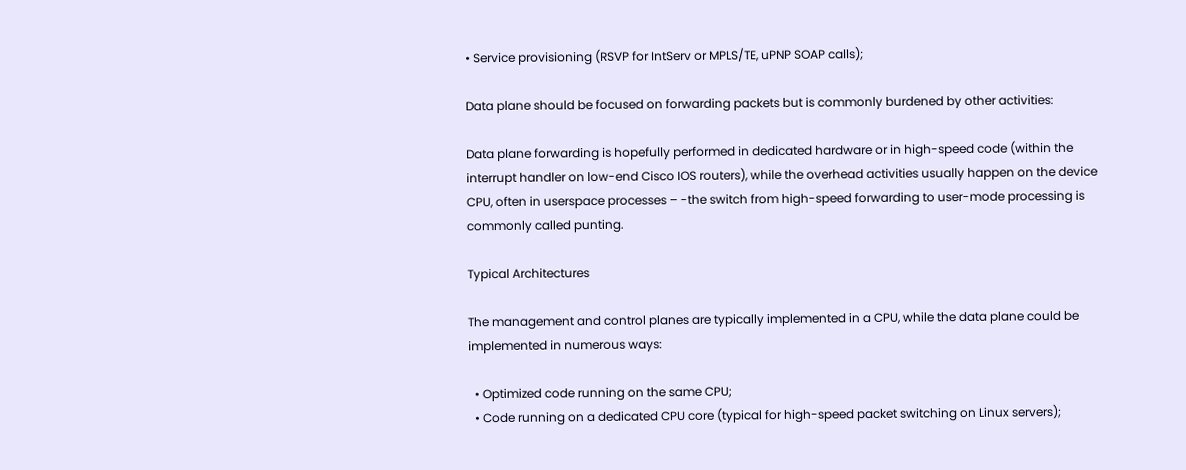• Service provisioning (RSVP for IntServ or MPLS/TE, uPNP SOAP calls);

Data plane should be focused on forwarding packets but is commonly burdened by other activities:

Data plane forwarding is hopefully performed in dedicated hardware or in high-speed code (within the interrupt handler on low-end Cisco IOS routers), while the overhead activities usually happen on the device CPU, often in userspace processes – -the switch from high-speed forwarding to user-mode processing is commonly called punting.

Typical Architectures

The management and control planes are typically implemented in a CPU, while the data plane could be implemented in numerous ways:

  • Optimized code running on the same CPU;
  • Code running on a dedicated CPU core (typical for high-speed packet switching on Linux servers);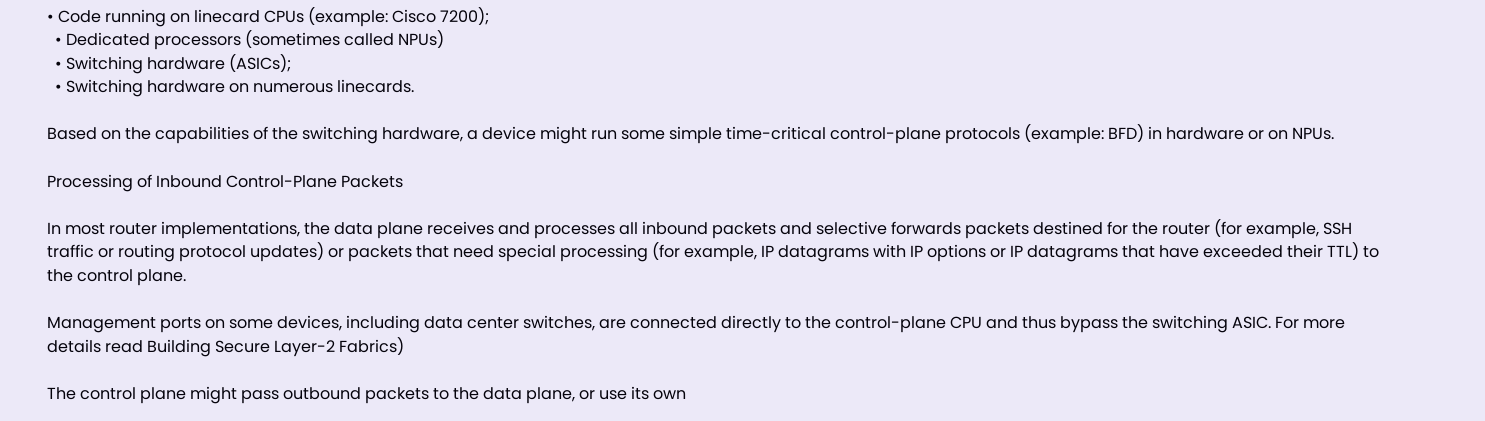• Code running on linecard CPUs (example: Cisco 7200);
  • Dedicated processors (sometimes called NPUs)
  • Switching hardware (ASICs);
  • Switching hardware on numerous linecards.

Based on the capabilities of the switching hardware, a device might run some simple time-critical control-plane protocols (example: BFD) in hardware or on NPUs.

Processing of Inbound Control-Plane Packets

In most router implementations, the data plane receives and processes all inbound packets and selective forwards packets destined for the router (for example, SSH traffic or routing protocol updates) or packets that need special processing (for example, IP datagrams with IP options or IP datagrams that have exceeded their TTL) to the control plane.

Management ports on some devices, including data center switches, are connected directly to the control-plane CPU and thus bypass the switching ASIC. For more details read Building Secure Layer-2 Fabrics)

The control plane might pass outbound packets to the data plane, or use its own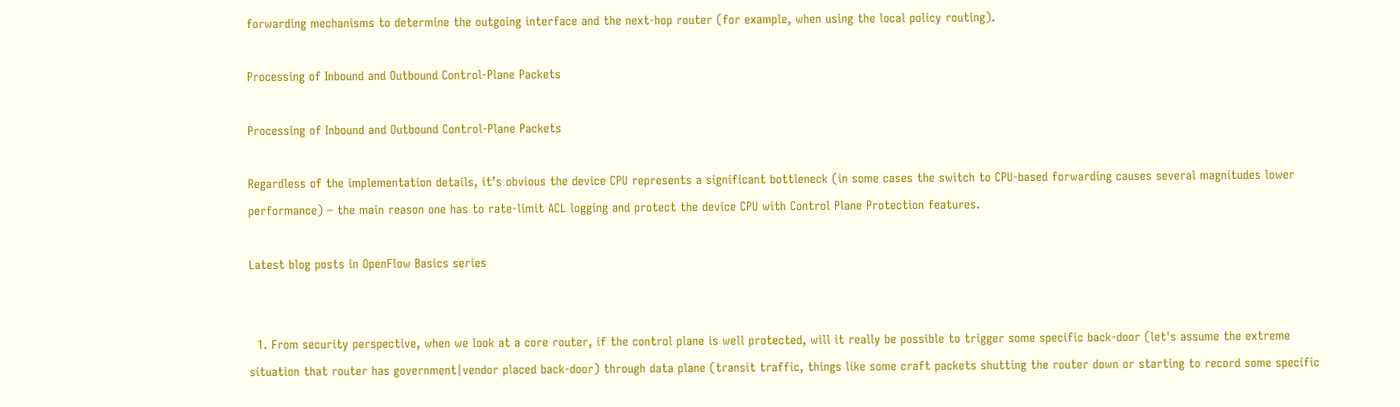forwarding mechanisms to determine the outgoing interface and the next-hop router (for example, when using the local policy routing).

Processing of Inbound and Outbound Control-Plane Packets

Processing of Inbound and Outbound Control-Plane Packets

Regardless of the implementation details, it’s obvious the device CPU represents a significant bottleneck (in some cases the switch to CPU-based forwarding causes several magnitudes lower performance) – the main reason one has to rate-limit ACL logging and protect the device CPU with Control Plane Protection features.

Latest blog posts in OpenFlow Basics series


  1. From security perspective, when we look at a core router, if the control plane is well protected, will it really be possible to trigger some specific back-door (let's assume the extreme situation that router has government|vendor placed back-door) through data plane (transit traffic, things like some craft packets shutting the router down or starting to record some specific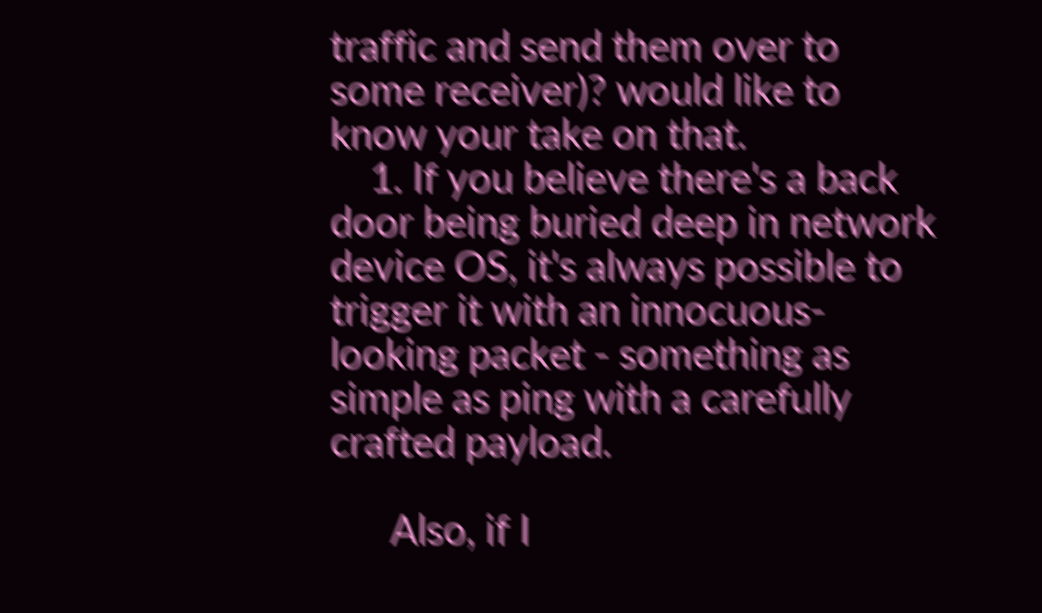traffic and send them over to some receiver)? would like to know your take on that.
    1. If you believe there's a back door being buried deep in network device OS, it's always possible to trigger it with an innocuous-looking packet - something as simple as ping with a carefully crafted payload.

      Also, if I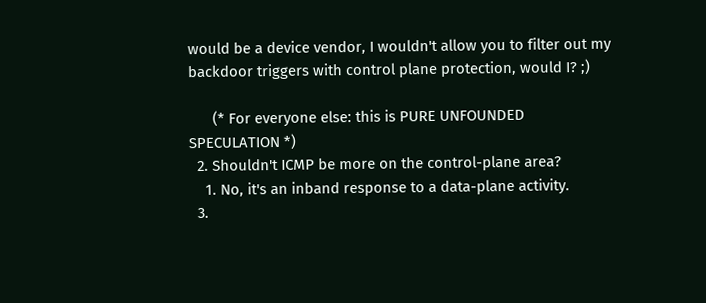would be a device vendor, I wouldn't allow you to filter out my backdoor triggers with control plane protection, would I? ;)

      (* For everyone else: this is PURE UNFOUNDED SPECULATION *)
  2. Shouldn't ICMP be more on the control-plane area?
    1. No, it's an inband response to a data-plane activity.
  3.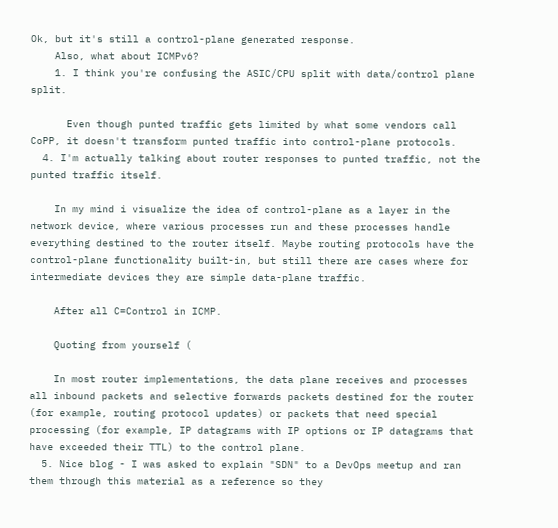Ok, but it's still a control-plane generated response.
    Also, what about ICMPv6?
    1. I think you're confusing the ASIC/CPU split with data/control plane split.

      Even though punted traffic gets limited by what some vendors call CoPP, it doesn't transform punted traffic into control-plane protocols.
  4. I'm actually talking about router responses to punted traffic, not the punted traffic itself.

    In my mind i visualize the idea of control-plane as a layer in the network device, where various processes run and these processes handle everything destined to the router itself. Maybe routing protocols have the control-plane functionality built-in, but still there are cases where for intermediate devices they are simple data-plane traffic.

    After all C=Control in ICMP.

    Quoting from yourself (

    In most router implementations, the data plane receives and processes all inbound packets and selective forwards packets destined for the router (for example, routing protocol updates) or packets that need special processing (for example, IP datagrams with IP options or IP datagrams that have exceeded their TTL) to the control plane.
  5. Nice blog - I was asked to explain "SDN" to a DevOps meetup and ran them through this material as a reference so they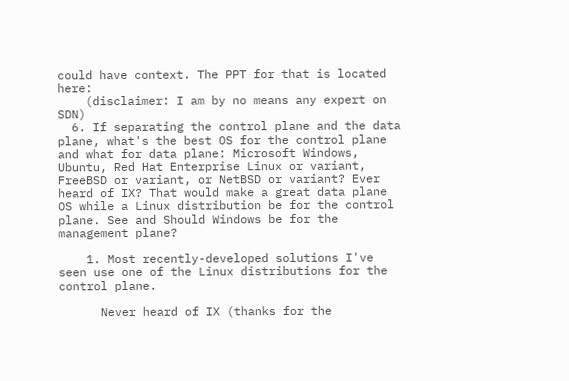could have context. The PPT for that is located here:
    (disclaimer: I am by no means any expert on SDN)
  6. If separating the control plane and the data plane, what's the best OS for the control plane and what for data plane: Microsoft Windows, Ubuntu, Red Hat Enterprise Linux or variant, FreeBSD or variant, or NetBSD or variant? Ever heard of IX? That would make a great data plane OS while a Linux distribution be for the control plane. See and Should Windows be for the management plane?

    1. Most recently-developed solutions I've seen use one of the Linux distributions for the control plane.

      Never heard of IX (thanks for the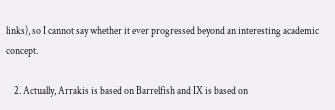links), so I cannot say whether it ever progressed beyond an interesting academic concept.

    2. Actually, Arrakis is based on Barrelfish and IX is based on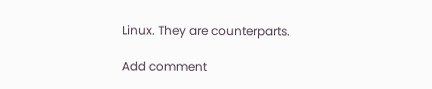Linux. They are counterparts.

Add comment